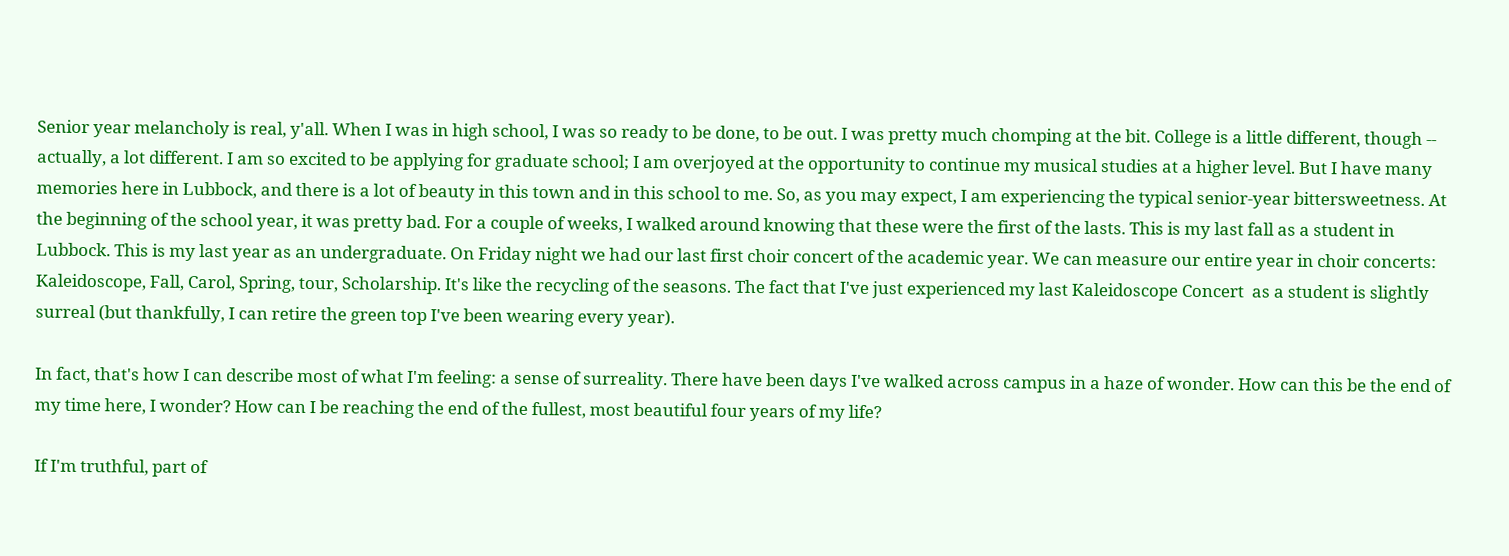Senior year melancholy is real, y'all. When I was in high school, I was so ready to be done, to be out. I was pretty much chomping at the bit. College is a little different, though -- actually, a lot different. I am so excited to be applying for graduate school; I am overjoyed at the opportunity to continue my musical studies at a higher level. But I have many memories here in Lubbock, and there is a lot of beauty in this town and in this school to me. So, as you may expect, I am experiencing the typical senior-year bittersweetness. At the beginning of the school year, it was pretty bad. For a couple of weeks, I walked around knowing that these were the first of the lasts. This is my last fall as a student in Lubbock. This is my last year as an undergraduate. On Friday night we had our last first choir concert of the academic year. We can measure our entire year in choir concerts: Kaleidoscope, Fall, Carol, Spring, tour, Scholarship. It's like the recycling of the seasons. The fact that I've just experienced my last Kaleidoscope Concert  as a student is slightly surreal (but thankfully, I can retire the green top I've been wearing every year).

In fact, that's how I can describe most of what I'm feeling: a sense of surreality. There have been days I've walked across campus in a haze of wonder. How can this be the end of my time here, I wonder? How can I be reaching the end of the fullest, most beautiful four years of my life?

If I'm truthful, part of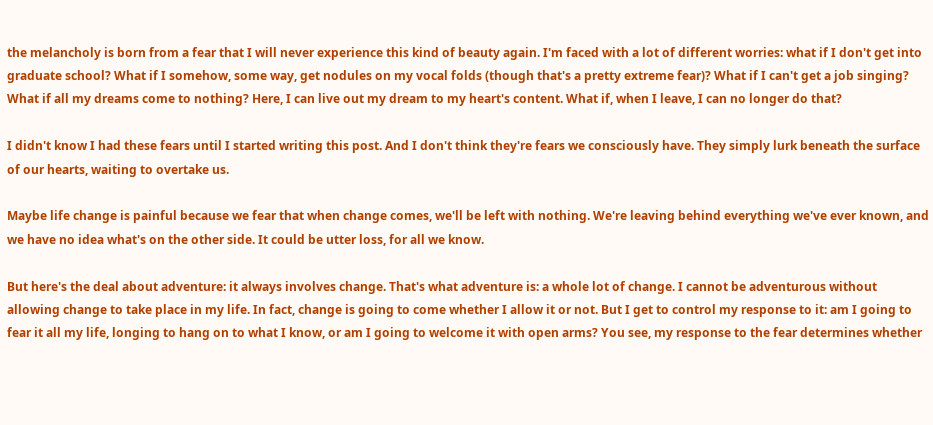the melancholy is born from a fear that I will never experience this kind of beauty again. I'm faced with a lot of different worries: what if I don't get into graduate school? What if I somehow, some way, get nodules on my vocal folds (though that's a pretty extreme fear)? What if I can't get a job singing? What if all my dreams come to nothing? Here, I can live out my dream to my heart's content. What if, when I leave, I can no longer do that?

I didn't know I had these fears until I started writing this post. And I don't think they're fears we consciously have. They simply lurk beneath the surface of our hearts, waiting to overtake us.

Maybe life change is painful because we fear that when change comes, we'll be left with nothing. We're leaving behind everything we've ever known, and we have no idea what's on the other side. It could be utter loss, for all we know.

But here's the deal about adventure: it always involves change. That's what adventure is: a whole lot of change. I cannot be adventurous without allowing change to take place in my life. In fact, change is going to come whether I allow it or not. But I get to control my response to it: am I going to fear it all my life, longing to hang on to what I know, or am I going to welcome it with open arms? You see, my response to the fear determines whether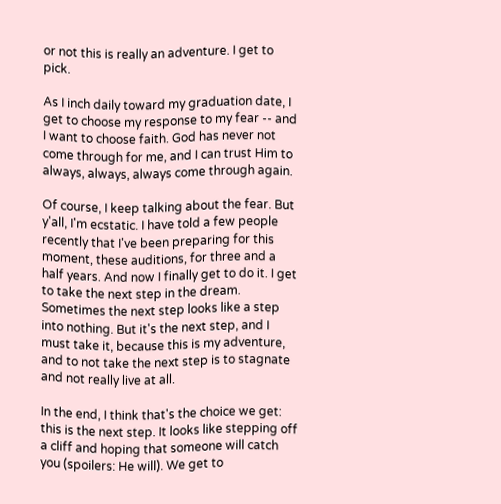or not this is really an adventure. I get to pick.

As I inch daily toward my graduation date, I get to choose my response to my fear -- and I want to choose faith. God has never not come through for me, and I can trust Him to always, always, always come through again.

Of course, I keep talking about the fear. But y'all, I'm ecstatic. I have told a few people recently that I've been preparing for this moment, these auditions, for three and a half years. And now I finally get to do it. I get to take the next step in the dream. Sometimes the next step looks like a step into nothing. But it's the next step, and I must take it, because this is my adventure, and to not take the next step is to stagnate and not really live at all.

In the end, I think that's the choice we get: this is the next step. It looks like stepping off a cliff and hoping that someone will catch you (spoilers: He will). We get to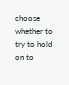choose whether to try to hold on to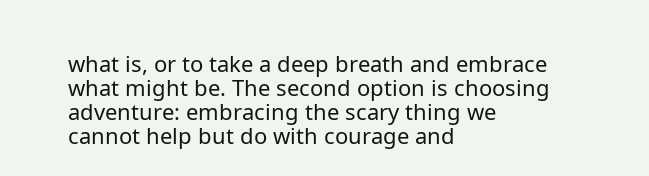what is, or to take a deep breath and embrace what might be. The second option is choosing adventure: embracing the scary thing we cannot help but do with courage and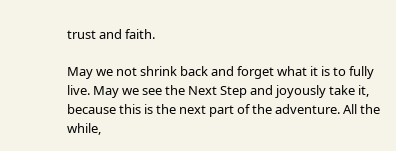trust and faith.

May we not shrink back and forget what it is to fully live. May we see the Next Step and joyously take it, because this is the next part of the adventure. All the while,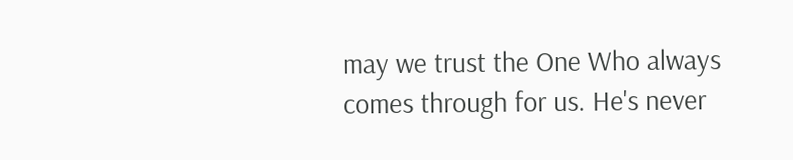may we trust the One Who always comes through for us. He's never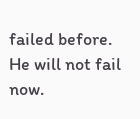failed before. He will not fail now.